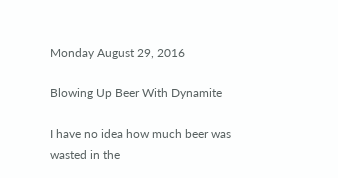Monday August 29, 2016

Blowing Up Beer With Dynamite

I have no idea how much beer was wasted in the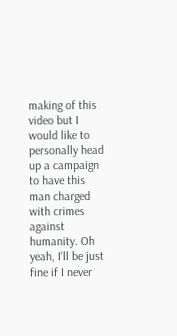making of this video but I would like to personally head up a campaign to have this man charged with crimes against humanity. Oh yeah, I'll be just fine if I never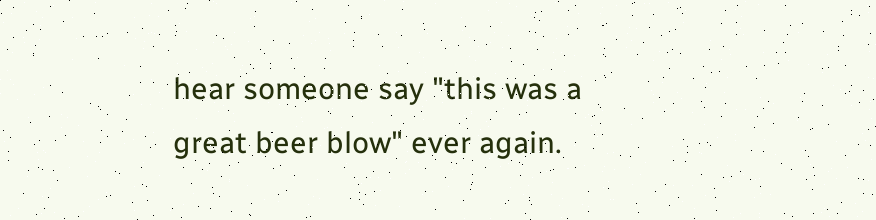hear someone say "this was a great beer blow" ever again.